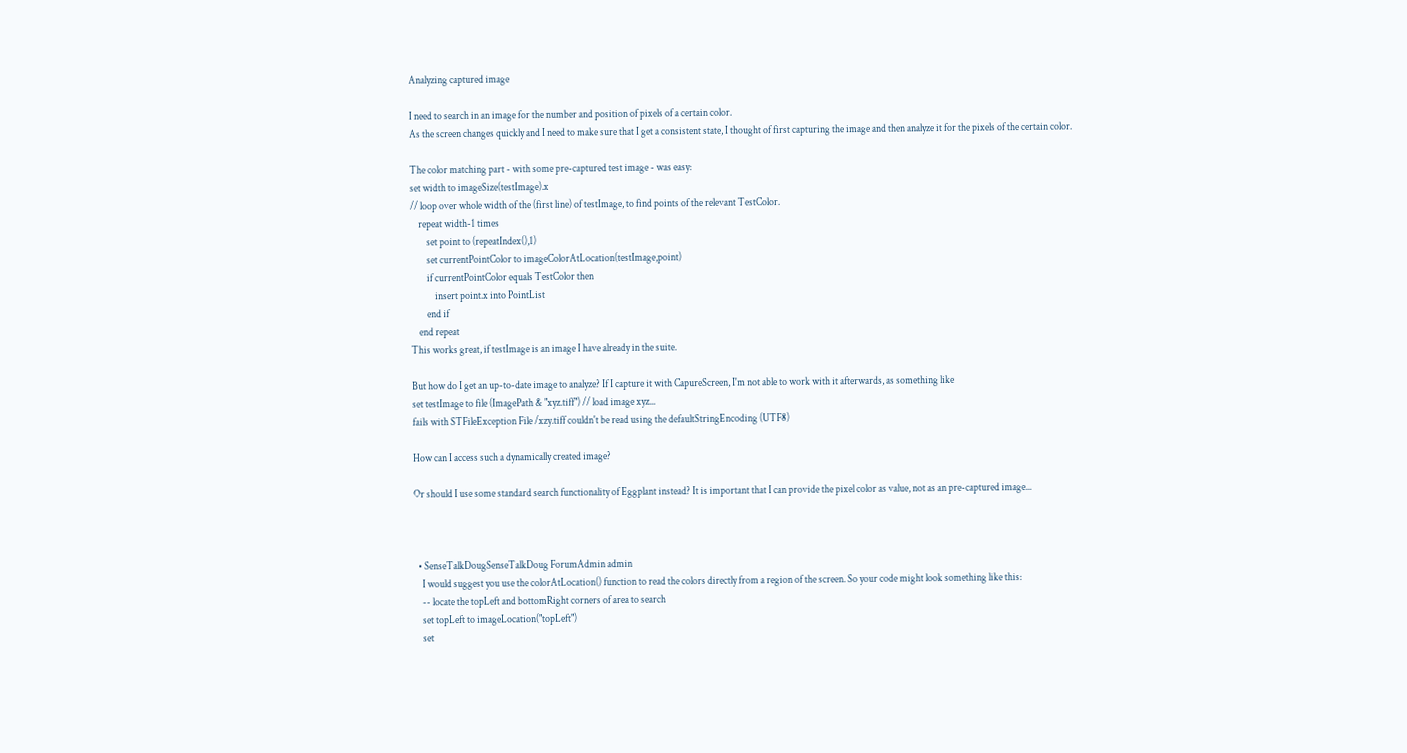Analyzing captured image

I need to search in an image for the number and position of pixels of a certain color.
As the screen changes quickly and I need to make sure that I get a consistent state, I thought of first capturing the image and then analyze it for the pixels of the certain color.

The color matching part - with some pre-captured test image - was easy:
set width to imageSize(testImage).x
// loop over whole width of the (first line) of testImage, to find points of the relevant TestColor.
    repeat width-1 times
        set point to (repeatIndex(),1)
        set currentPointColor to imageColorAtLocation(testImage,point)
        if currentPointColor equals TestColor then
            insert point.x into PointList
        end if
    end repeat
This works great, if testImage is an image I have already in the suite.

But how do I get an up-to-date image to analyze? If I capture it with CapureScreen, I'm not able to work with it afterwards, as something like
set testImage to file (ImagePath & "xyz.tiff") // load image xyz...
fails with STFileException File /xzy.tiff couldn't be read using the defaultStringEncoding (UTF8)

How can I access such a dynamically created image?

Or should I use some standard search functionality of Eggplant instead? It is important that I can provide the pixel color as value, not as an pre-captured image...



  • SenseTalkDougSenseTalkDoug ForumAdmin admin
    I would suggest you use the colorAtLocation() function to read the colors directly from a region of the screen. So your code might look something like this:
    -- locate the topLeft and bottomRight corners of area to search
    set topLeft to imageLocation("topLeft")
    set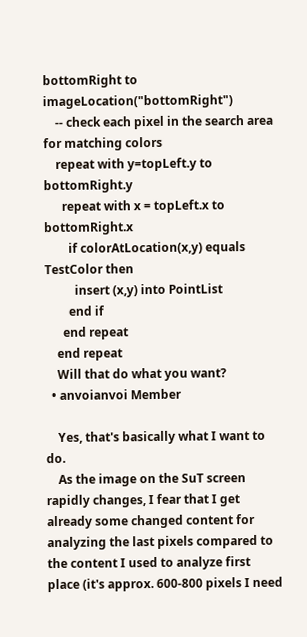bottomRight to imageLocation("bottomRight")
    -- check each pixel in the search area for matching colors
    repeat with y=topLeft.y to bottomRight.y
      repeat with x = topLeft.x to bottomRight.x
        if colorAtLocation(x,y) equals TestColor then
          insert (x,y) into PointList
        end if
      end repeat
    end repeat
    Will that do what you want?
  • anvoianvoi Member

    Yes, that's basically what I want to do.
    As the image on the SuT screen rapidly changes, I fear that I get already some changed content for analyzing the last pixels compared to the content I used to analyze first place (it's approx. 600-800 pixels I need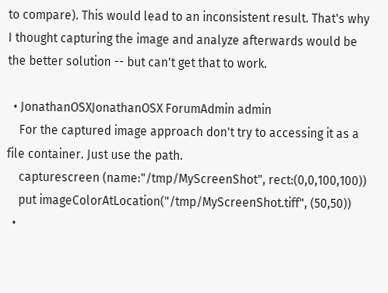to compare). This would lead to an inconsistent result. That's why I thought capturing the image and analyze afterwards would be the better solution -- but can't get that to work.

  • JonathanOSXJonathanOSX ForumAdmin admin
    For the captured image approach don't try to accessing it as a file container. Just use the path.
    capturescreen (name:"/tmp/MyScreenShot", rect:(0,0,100,100))
    put imageColorAtLocation("/tmp/MyScreenShot.tiff", (50,50))
  •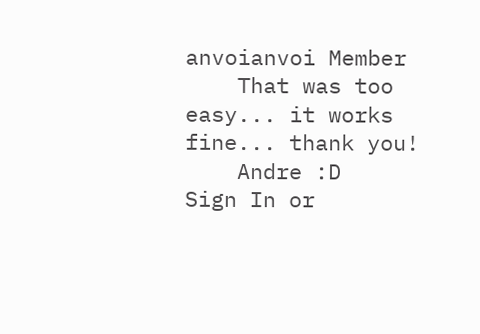anvoianvoi Member
    That was too easy... it works fine... thank you!
    Andre :D
Sign In or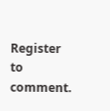Register to comment.